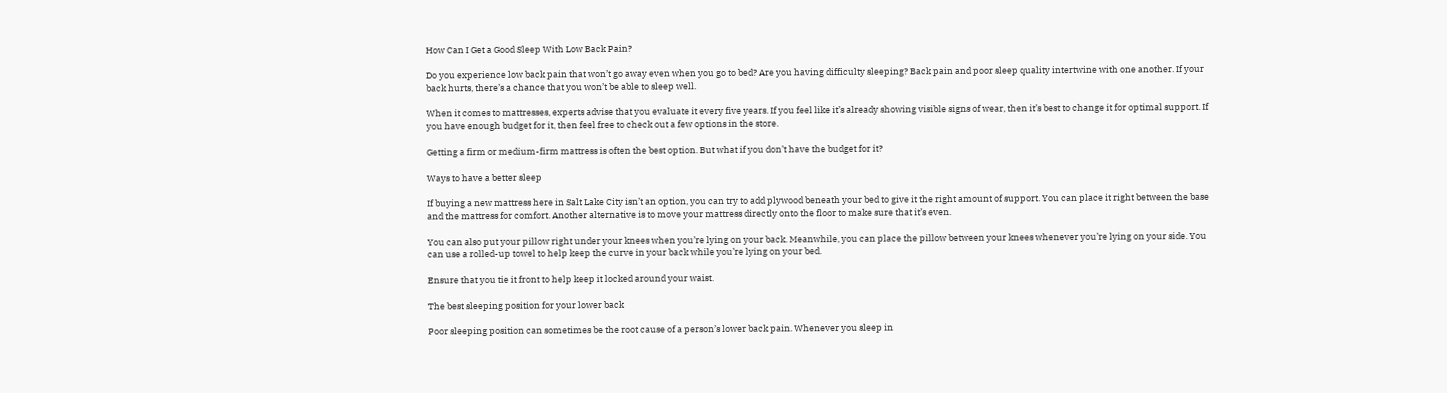How Can I Get a Good Sleep With Low Back Pain?

Do you experience low back pain that won’t go away even when you go to bed? Are you having difficulty sleeping? Back pain and poor sleep quality intertwine with one another. If your back hurts, there’s a chance that you won’t be able to sleep well.

When it comes to mattresses, experts advise that you evaluate it every five years. If you feel like it’s already showing visible signs of wear, then it’s best to change it for optimal support. If you have enough budget for it, then feel free to check out a few options in the store.

Getting a firm or medium-firm mattress is often the best option. But what if you don’t have the budget for it?

Ways to have a better sleep

If buying a new mattress here in Salt Lake City isn’t an option, you can try to add plywood beneath your bed to give it the right amount of support. You can place it right between the base and the mattress for comfort. Another alternative is to move your mattress directly onto the floor to make sure that it’s even.

You can also put your pillow right under your knees when you’re lying on your back. Meanwhile, you can place the pillow between your knees whenever you’re lying on your side. You can use a rolled-up towel to help keep the curve in your back while you’re lying on your bed.

Ensure that you tie it front to help keep it locked around your waist.

The best sleeping position for your lower back

Poor sleeping position can sometimes be the root cause of a person’s lower back pain. Whenever you sleep in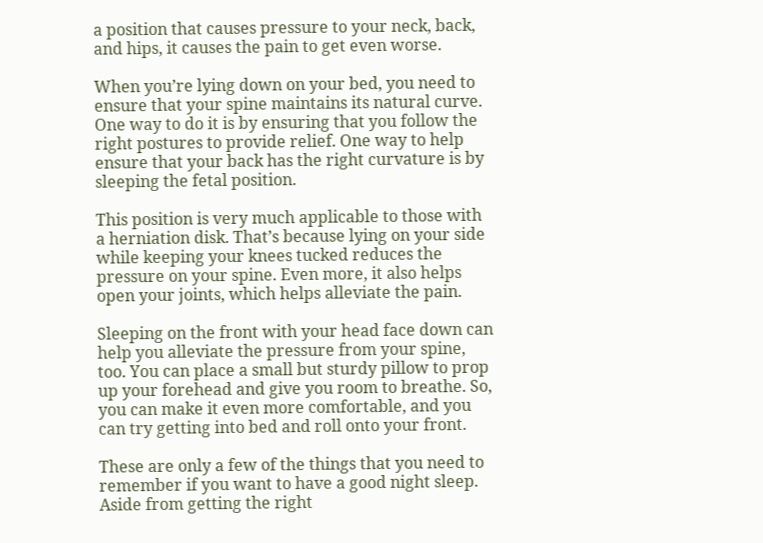a position that causes pressure to your neck, back, and hips, it causes the pain to get even worse.

When you’re lying down on your bed, you need to ensure that your spine maintains its natural curve. One way to do it is by ensuring that you follow the right postures to provide relief. One way to help ensure that your back has the right curvature is by sleeping the fetal position.

This position is very much applicable to those with a herniation disk. That’s because lying on your side while keeping your knees tucked reduces the pressure on your spine. Even more, it also helps open your joints, which helps alleviate the pain.

Sleeping on the front with your head face down can help you alleviate the pressure from your spine, too. You can place a small but sturdy pillow to prop up your forehead and give you room to breathe. So, you can make it even more comfortable, and you can try getting into bed and roll onto your front.

These are only a few of the things that you need to remember if you want to have a good night sleep. Aside from getting the right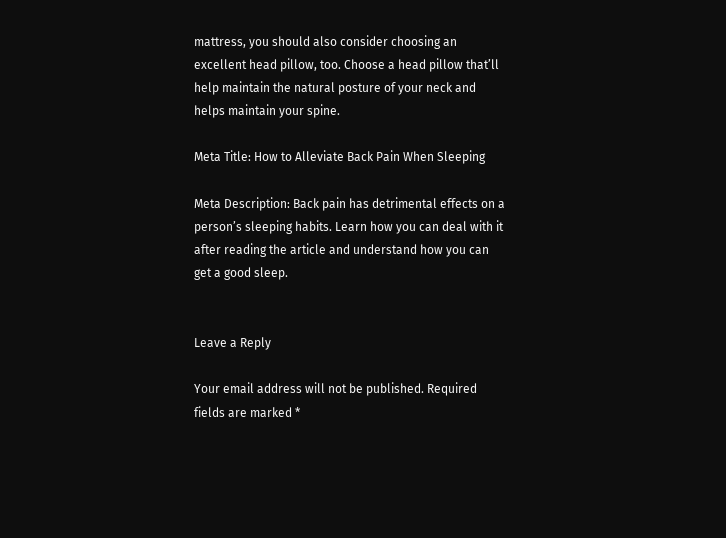mattress, you should also consider choosing an excellent head pillow, too. Choose a head pillow that’ll help maintain the natural posture of your neck and helps maintain your spine.

Meta Title: How to Alleviate Back Pain When Sleeping

Meta Description: Back pain has detrimental effects on a person’s sleeping habits. Learn how you can deal with it after reading the article and understand how you can get a good sleep.


Leave a Reply

Your email address will not be published. Required fields are marked *